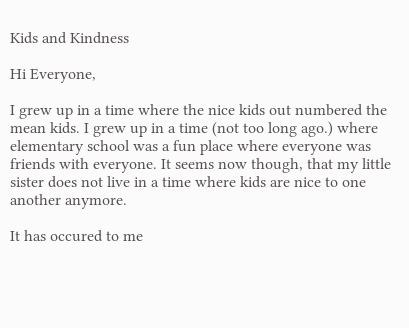Kids and Kindness

Hi Everyone,

I grew up in a time where the nice kids out numbered the mean kids. I grew up in a time (not too long ago.) where elementary school was a fun place where everyone was friends with everyone. It seems now though, that my little sister does not live in a time where kids are nice to one another anymore.

It has occured to me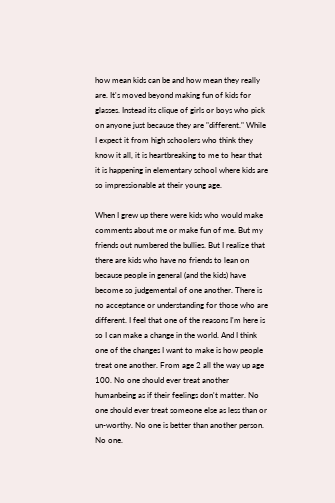how mean kids can be and how mean they really are. It's moved beyond making fun of kids for glasses. Instead its clique of girls or boys who pick on anyone just because they are "different." While I expect it from high schoolers who think they know it all, it is heartbreaking to me to hear that it is happening in elementary school where kids are so impressionable at their young age.

When I grew up there were kids who would make comments about me or make fun of me. But my friends out numbered the bullies. But I realize that there are kids who have no friends to lean on because people in general (and the kids) have become so judgemental of one another. There is no acceptance or understanding for those who are different. I feel that one of the reasons I'm here is so I can make a change in the world. And I think one of the changes I want to make is how people treat one another. From age 2 all the way up age 100. No one should ever treat another humanbeing as if their feelings don't matter. No one should ever treat someone else as less than or un-worthy. No one is better than another person. No one.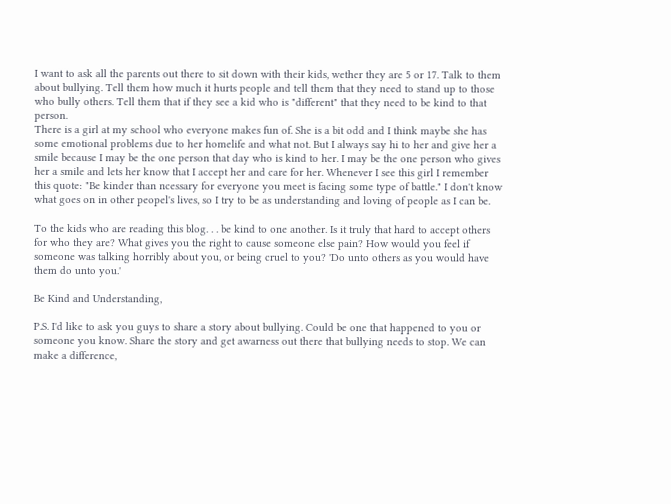I want to ask all the parents out there to sit down with their kids, wether they are 5 or 17. Talk to them about bullying. Tell them how much it hurts people and tell them that they need to stand up to those who bully others. Tell them that if they see a kid who is "different" that they need to be kind to that person.
There is a girl at my school who everyone makes fun of. She is a bit odd and I think maybe she has some emotional problems due to her homelife and what not. But I always say hi to her and give her a smile because I may be the one person that day who is kind to her. I may be the one person who gives her a smile and lets her know that I accept her and care for her. Whenever I see this girl I remember this quote: "Be kinder than ncessary for everyone you meet is facing some type of battle." I don't know what goes on in other peopel's lives, so I try to be as understanding and loving of people as I can be.

To the kids who are reading this blog. . . be kind to one another. Is it truly that hard to accept others for who they are? What gives you the right to cause someone else pain? How would you feel if someone was talking horribly about you, or being cruel to you? 'Do unto others as you would have them do unto you.'

Be Kind and Understanding,

P.S. I'd like to ask you guys to share a story about bullying. Could be one that happened to you or someone you know. Share the story and get awarness out there that bullying needs to stop. We can make a difference,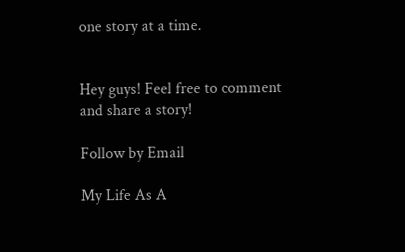one story at a time.


Hey guys! Feel free to comment and share a story!

Follow by Email

My Life As A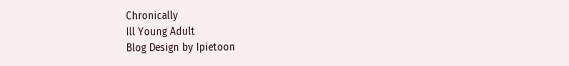Chronically
Ill Young Adult
Blog Design by Ipietoon